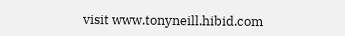visit www.tonyneill.hibid.com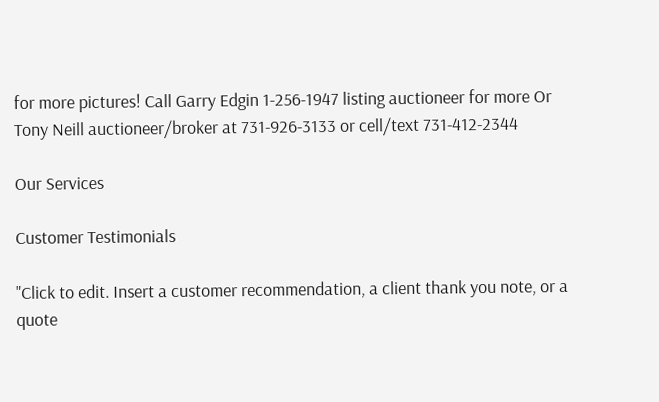for more pictures! Call Garry Edgin 1-256-1947 listing auctioneer for more Or Tony Neill auctioneer/broker at 731-926-3133 or cell/text 731-412-2344

Our Services

Customer Testimonials

"Click to edit. Insert a customer recommendation, a client thank you note, or a quote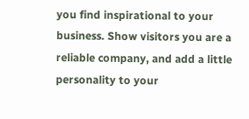you find inspirational to your business. Show visitors you are a reliable company, and add a little personality to your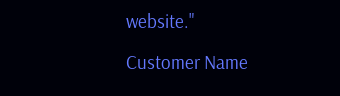website."

Customer Name